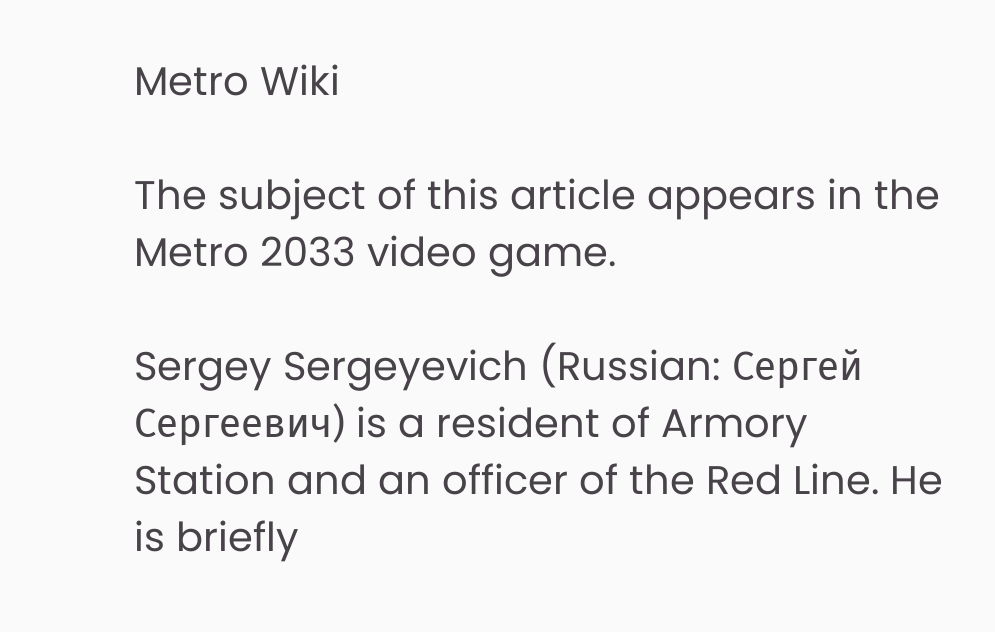Metro Wiki

The subject of this article appears in the Metro 2033 video game.

Sergey Sergeyevich (Russian: Сергей Сергеевич) is a resident of Armory Station and an officer of the Red Line. He is briefly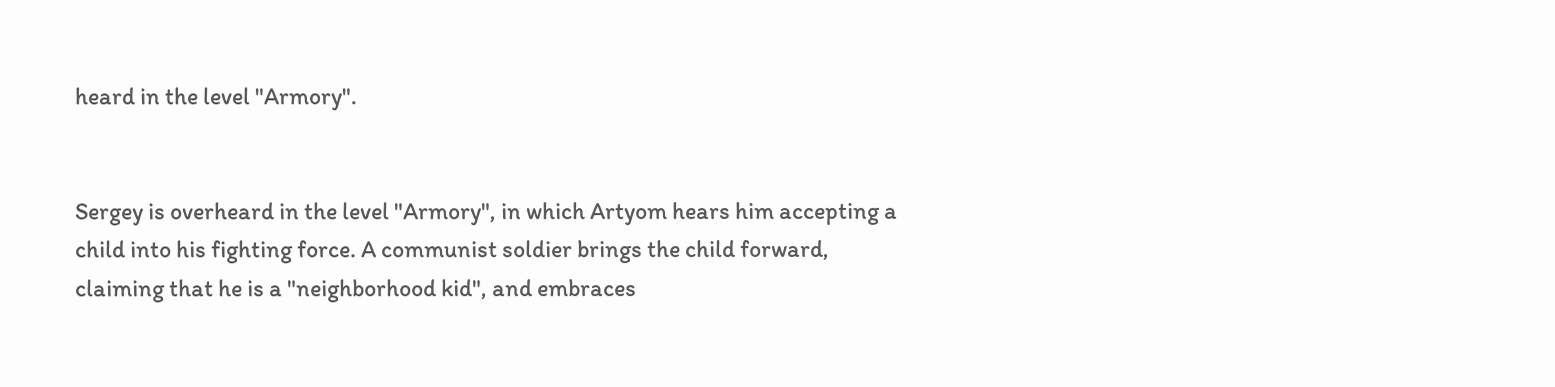heard in the level "Armory".


Sergey is overheard in the level "Armory", in which Artyom hears him accepting a child into his fighting force. A communist soldier brings the child forward, claiming that he is a "neighborhood kid", and embraces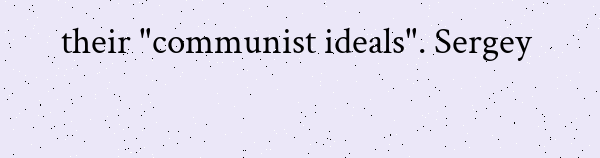their "communist ideals". Sergey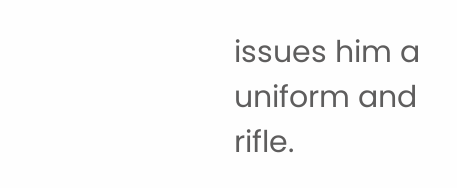issues him a uniform and rifle.